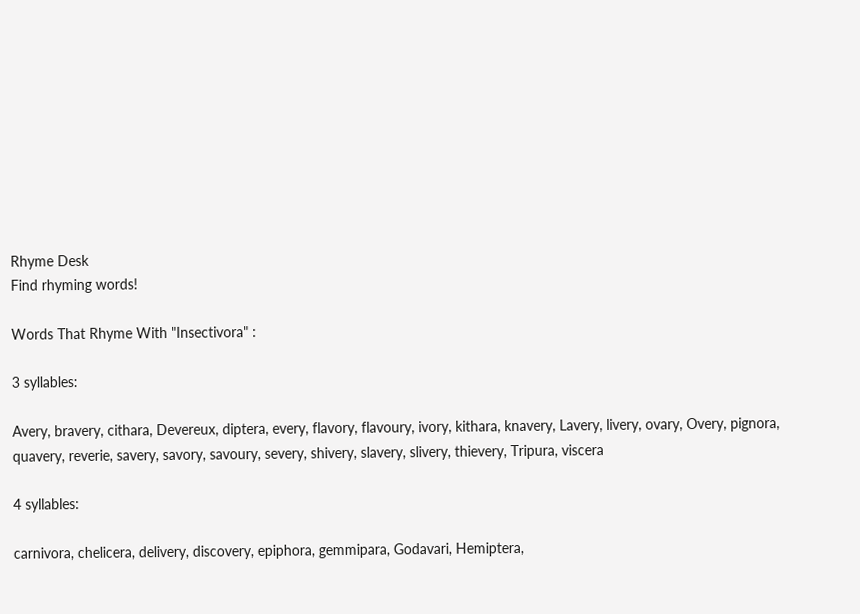Rhyme Desk
Find rhyming words!

Words That Rhyme With "Insectivora" :

3 syllables:

Avery, bravery, cithara, Devereux, diptera, every, flavory, flavoury, ivory, kithara, knavery, Lavery, livery, ovary, Overy, pignora, quavery, reverie, savery, savory, savoury, severy, shivery, slavery, slivery, thievery, Tripura, viscera

4 syllables:

carnivora, chelicera, delivery, discovery, epiphora, gemmipara, Godavari, Hemiptera,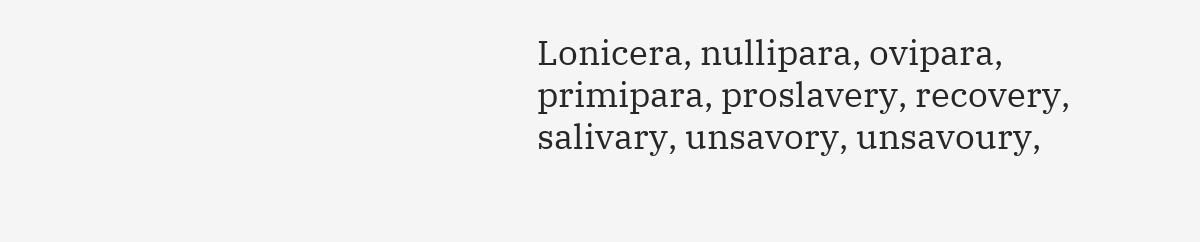Lonicera, nullipara, ovipara, primipara, proslavery, recovery, salivary, unsavory, unsavoury,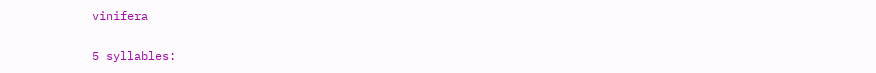vinifera

5 syllables: